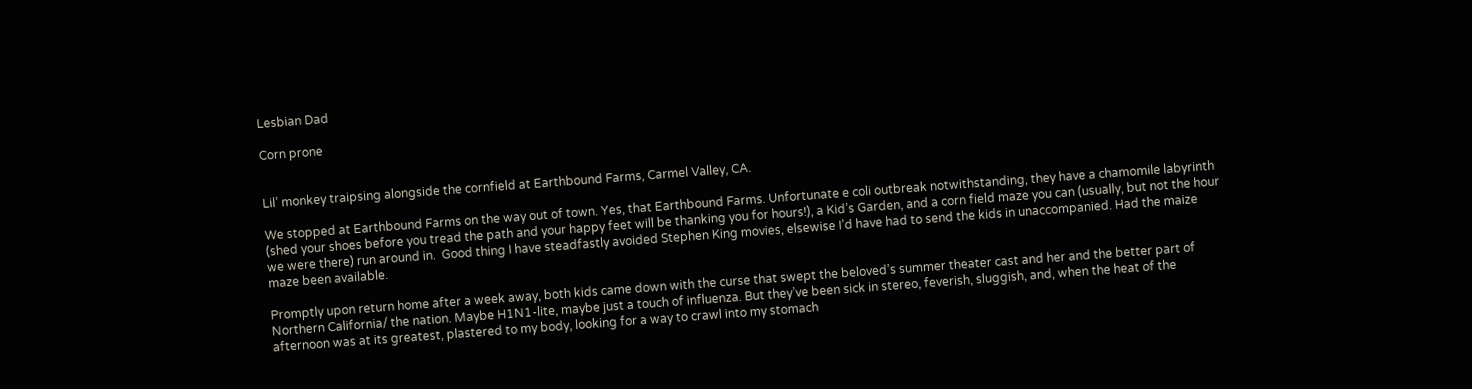Lesbian Dad

Corn prone


Lil’ monkey traipsing alongside the cornfield at Earthbound Farms, Carmel Valley, CA.

We stopped at Earthbound Farms on the way out of town. Yes, that Earthbound Farms. Unfortunate e coli outbreak notwithstanding, they have a chamomile labyrinth (shed your shoes before you tread the path and your happy feet will be thanking you for hours!), a Kid’s Garden, and a corn field maze you can (usually, but not the hour we were there) run around in.  Good thing I have steadfastly avoided Stephen King movies, elsewise I’d have had to send the kids in unaccompanied. Had the maize maze been available.

Promptly upon return home after a week away, both kids came down with the curse that swept the beloved’s summer theater cast and her and the better part of Northern California/ the nation. Maybe H1N1-lite, maybe just a touch of influenza. But they’ve been sick in stereo, feverish, sluggish, and, when the heat of the afternoon was at its greatest, plastered to my body, looking for a way to crawl into my stomach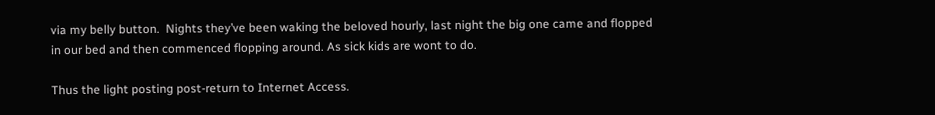via my belly button.  Nights they’ve been waking the beloved hourly, last night the big one came and flopped in our bed and then commenced flopping around. As sick kids are wont to do.

Thus the light posting post-return to Internet Access.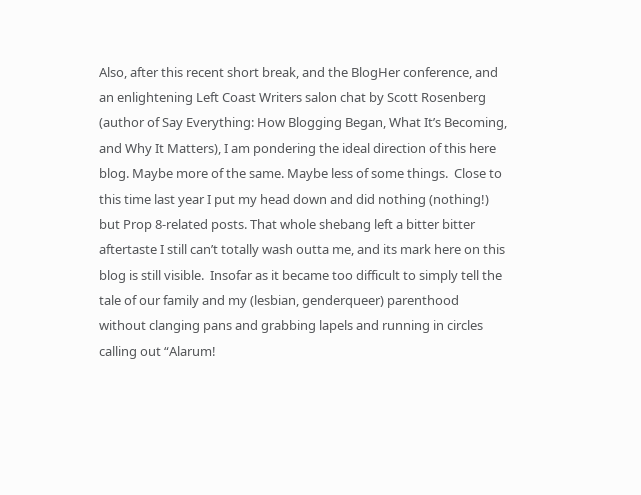Also, after this recent short break, and the BlogHer conference, and an enlightening Left Coast Writers salon chat by Scott Rosenberg (author of Say Everything: How Blogging Began, What It’s Becoming, and Why It Matters), I am pondering the ideal direction of this here blog. Maybe more of the same. Maybe less of some things.  Close to this time last year I put my head down and did nothing (nothing!) but Prop 8-related posts. That whole shebang left a bitter bitter aftertaste I still can’t totally wash outta me, and its mark here on this blog is still visible.  Insofar as it became too difficult to simply tell the tale of our family and my (lesbian, genderqueer) parenthood without clanging pans and grabbing lapels and running in circles calling out “Alarum!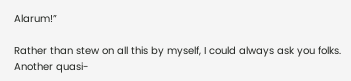Alarum!”

Rather than stew on all this by myself, I could always ask you folks.  Another quasi-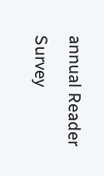annual Reader Survey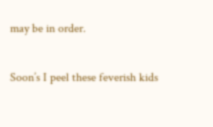may be in order.

Soon’s I peel these feverish kids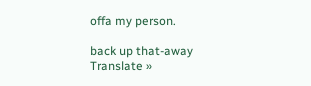offa my person.

back up that-away
Translate »